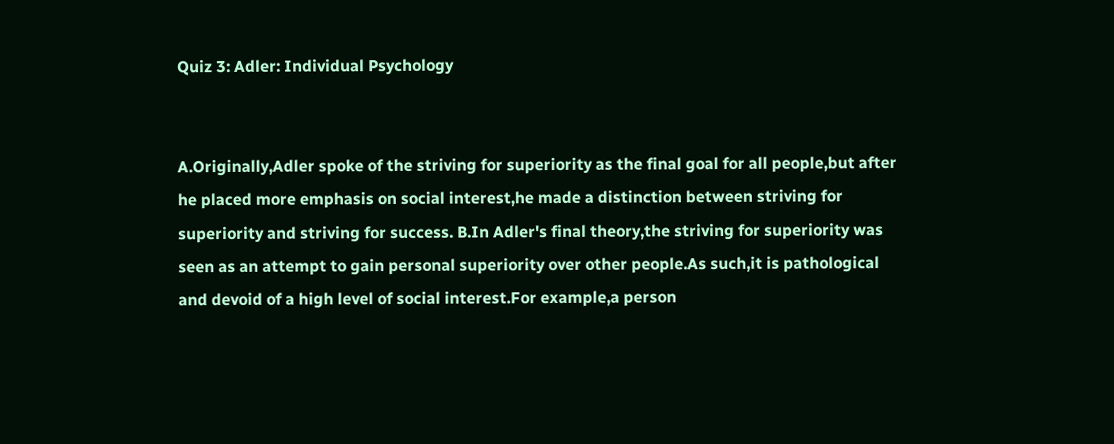Quiz 3: Adler: Individual Psychology


A.Originally,Adler spoke of the striving for superiority as the final goal for all people,but after he placed more emphasis on social interest,he made a distinction between striving for superiority and striving for success. B.In Adler's final theory,the striving for superiority was seen as an attempt to gain personal superiority over other people.As such,it is pathological and devoid of a high level of social interest.For example,a person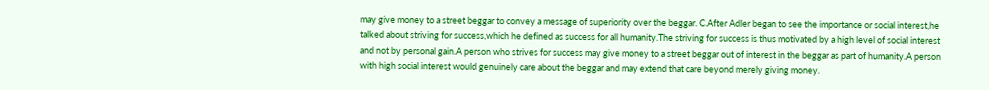may give money to a street beggar to convey a message of superiority over the beggar. C.After Adler began to see the importance or social interest,he talked about striving for success,which he defined as success for all humanity.The striving for success is thus motivated by a high level of social interest and not by personal gain.A person who strives for success may give money to a street beggar out of interest in the beggar as part of humanity.A person with high social interest would genuinely care about the beggar and may extend that care beyond merely giving money.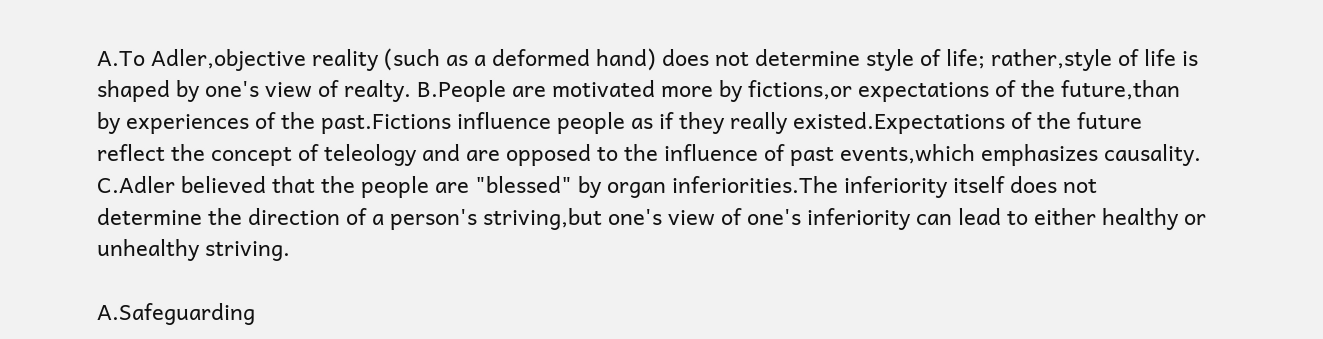A.To Adler,objective reality (such as a deformed hand) does not determine style of life; rather,style of life is shaped by one's view of realty. B.People are motivated more by fictions,or expectations of the future,than by experiences of the past.Fictions influence people as if they really existed.Expectations of the future reflect the concept of teleology and are opposed to the influence of past events,which emphasizes causality. C.Adler believed that the people are "blessed" by organ inferiorities.The inferiority itself does not determine the direction of a person's striving,but one's view of one's inferiority can lead to either healthy or unhealthy striving.

A.Safeguarding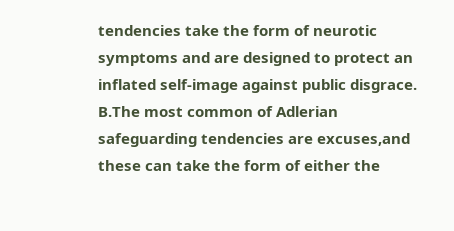tendencies take the form of neurotic symptoms and are designed to protect an inflated self-image against public disgrace. B.The most common of Adlerian safeguarding tendencies are excuses,and these can take the form of either the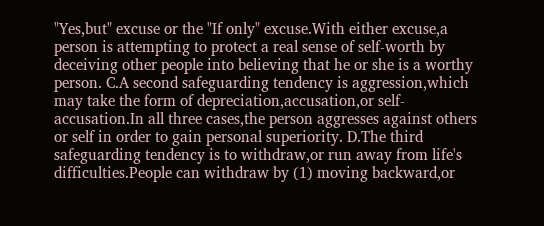"Yes,but" excuse or the "If only" excuse.With either excuse,a person is attempting to protect a real sense of self-worth by deceiving other people into believing that he or she is a worthy person. C.A second safeguarding tendency is aggression,which may take the form of depreciation,accusation,or self-accusation.In all three cases,the person aggresses against others or self in order to gain personal superiority. D.The third safeguarding tendency is to withdraw,or run away from life's difficulties.People can withdraw by (1) moving backward,or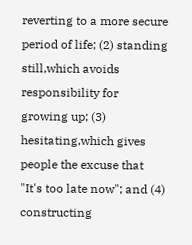reverting to a more secure period of life; (2) standing still,which avoids responsibility for growing up; (3) hesitating,which gives people the excuse that "It's too late now"; and (4) constructing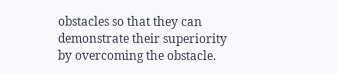obstacles so that they can demonstrate their superiority by overcoming the obstacle.